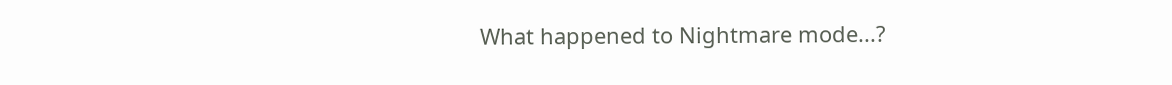What happened to Nightmare mode...?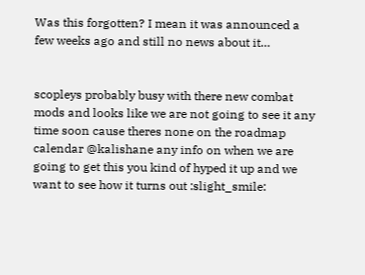Was this forgotten? I mean it was announced a few weeks ago and still no news about it…


scopleys probably busy with there new combat mods and looks like we are not going to see it any time soon cause theres none on the roadmap calendar @kalishane any info on when we are going to get this you kind of hyped it up and we want to see how it turns out :slight_smile: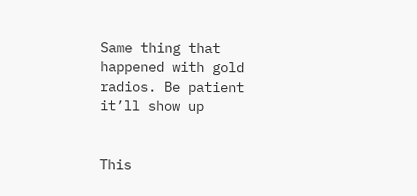Same thing that happened with gold radios. Be patient it’ll show up


This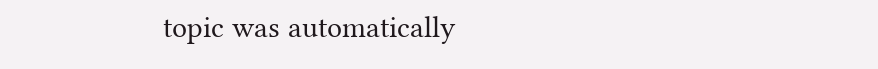topic was automatically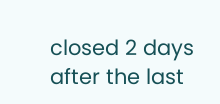closed 2 days after the last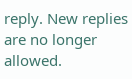reply. New replies are no longer allowed.